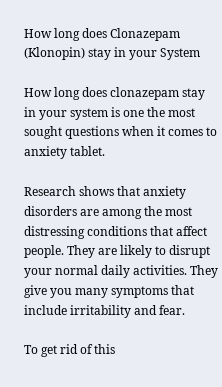How long does Clonazepam (Klonopin) stay in your System

How long does clonazepam stay in your system is one the most sought questions when it comes to anxiety tablet.

Research shows that anxiety disorders are among the most distressing conditions that affect people. They are likely to disrupt your normal daily activities. They give you many symptoms that include irritability and fear.

To get rid of this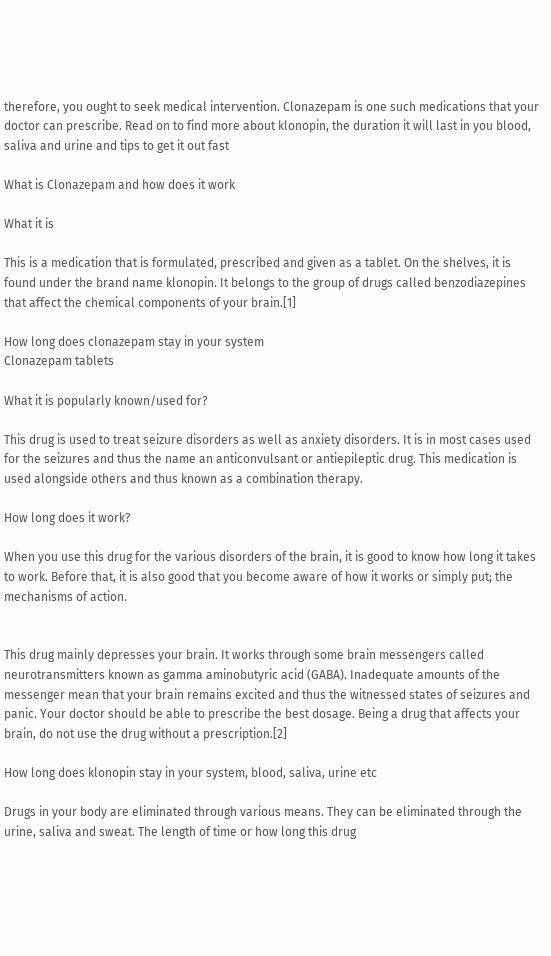therefore, you ought to seek medical intervention. Clonazepam is one such medications that your doctor can prescribe. Read on to find more about klonopin, the duration it will last in you blood, saliva and urine and tips to get it out fast

What is Clonazepam and how does it work

What it is

This is a medication that is formulated, prescribed and given as a tablet. On the shelves, it is found under the brand name klonopin. It belongs to the group of drugs called benzodiazepines that affect the chemical components of your brain.[1]

How long does clonazepam stay in your system
Clonazepam tablets

What it is popularly known/used for?

This drug is used to treat seizure disorders as well as anxiety disorders. It is in most cases used for the seizures and thus the name an anticonvulsant or antiepileptic drug. This medication is used alongside others and thus known as a combination therapy.

How long does it work?

When you use this drug for the various disorders of the brain, it is good to know how long it takes to work. Before that, it is also good that you become aware of how it works or simply put; the mechanisms of action.


This drug mainly depresses your brain. It works through some brain messengers called neurotransmitters known as gamma aminobutyric acid (GABA). Inadequate amounts of the messenger mean that your brain remains excited and thus the witnessed states of seizures and panic. Your doctor should be able to prescribe the best dosage. Being a drug that affects your brain, do not use the drug without a prescription.[2]

How long does klonopin stay in your system, blood, saliva, urine etc

Drugs in your body are eliminated through various means. They can be eliminated through the urine, saliva and sweat. The length of time or how long this drug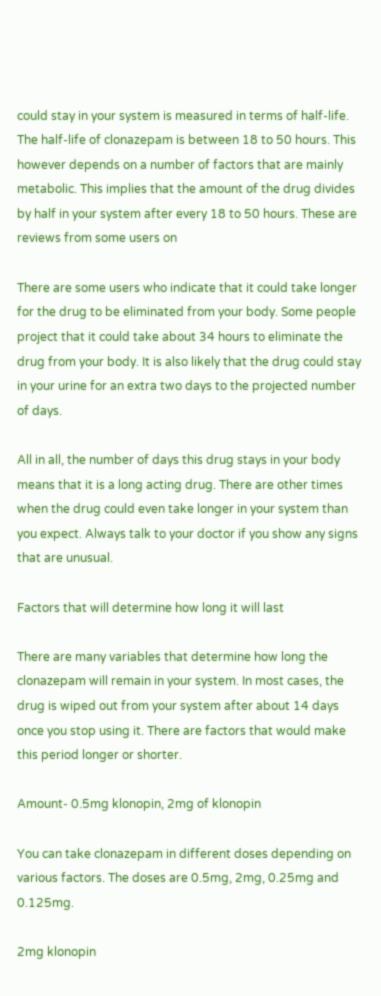could stay in your system is measured in terms of half-life. The half-life of clonazepam is between 18 to 50 hours. This however depends on a number of factors that are mainly metabolic. This implies that the amount of the drug divides by half in your system after every 18 to 50 hours. These are reviews from some users on

There are some users who indicate that it could take longer for the drug to be eliminated from your body. Some people project that it could take about 34 hours to eliminate the drug from your body. It is also likely that the drug could stay in your urine for an extra two days to the projected number of days.

All in all, the number of days this drug stays in your body means that it is a long acting drug. There are other times when the drug could even take longer in your system than you expect. Always talk to your doctor if you show any signs that are unusual.

Factors that will determine how long it will last

There are many variables that determine how long the clonazepam will remain in your system. In most cases, the drug is wiped out from your system after about 14 days once you stop using it. There are factors that would make this period longer or shorter.

Amount- 0.5mg klonopin, 2mg of klonopin

You can take clonazepam in different doses depending on various factors. The doses are 0.5mg, 2mg, 0.25mg and 0.125mg.

2mg klonopin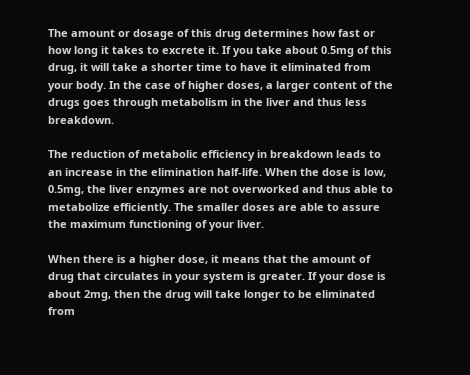The amount or dosage of this drug determines how fast or how long it takes to excrete it. If you take about 0.5mg of this drug, it will take a shorter time to have it eliminated from your body. In the case of higher doses, a larger content of the drugs goes through metabolism in the liver and thus less breakdown.

The reduction of metabolic efficiency in breakdown leads to an increase in the elimination half-life. When the dose is low, 0.5mg, the liver enzymes are not overworked and thus able to metabolize efficiently. The smaller doses are able to assure the maximum functioning of your liver.

When there is a higher dose, it means that the amount of drug that circulates in your system is greater. If your dose is about 2mg, then the drug will take longer to be eliminated from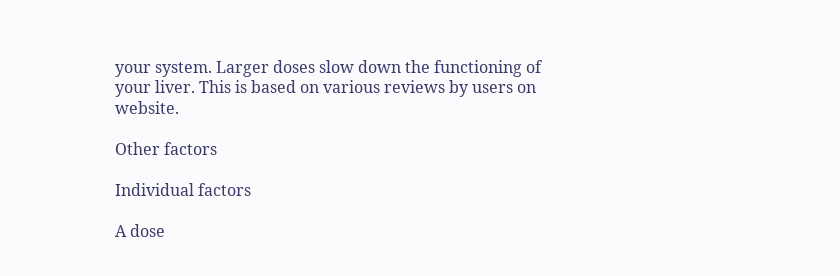your system. Larger doses slow down the functioning of your liver. This is based on various reviews by users on website.

Other factors

Individual factors

A dose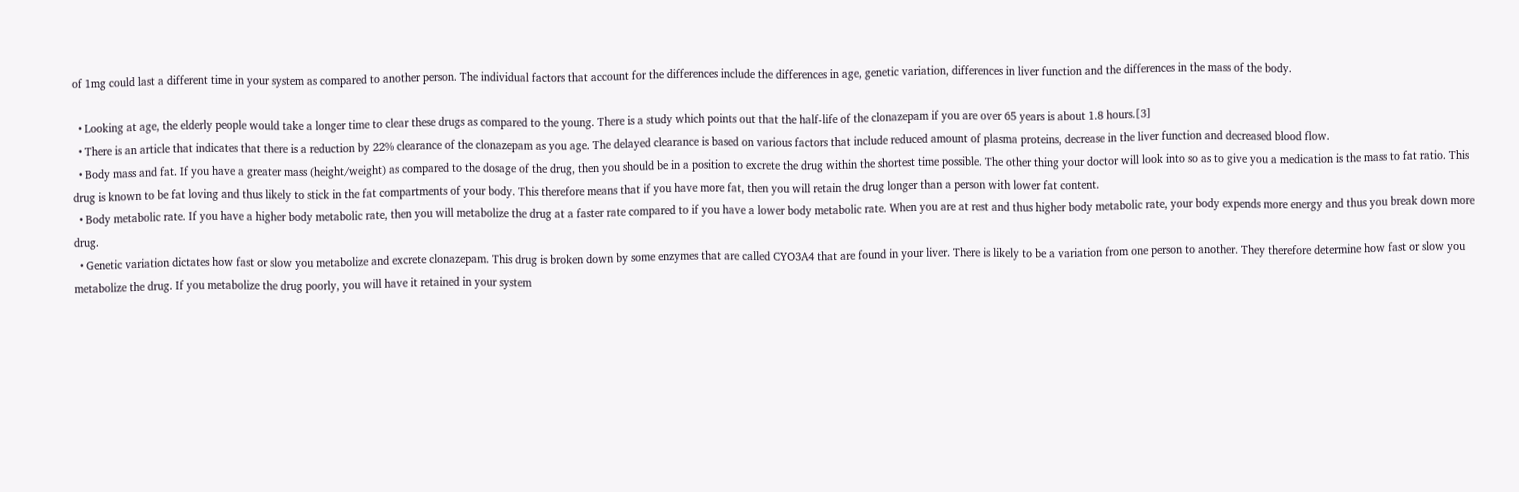of 1mg could last a different time in your system as compared to another person. The individual factors that account for the differences include the differences in age, genetic variation, differences in liver function and the differences in the mass of the body.

  • Looking at age, the elderly people would take a longer time to clear these drugs as compared to the young. There is a study which points out that the half-life of the clonazepam if you are over 65 years is about 1.8 hours.[3]
  • There is an article that indicates that there is a reduction by 22% clearance of the clonazepam as you age. The delayed clearance is based on various factors that include reduced amount of plasma proteins, decrease in the liver function and decreased blood flow.
  • Body mass and fat. If you have a greater mass (height/weight) as compared to the dosage of the drug, then you should be in a position to excrete the drug within the shortest time possible. The other thing your doctor will look into so as to give you a medication is the mass to fat ratio. This drug is known to be fat loving and thus likely to stick in the fat compartments of your body. This therefore means that if you have more fat, then you will retain the drug longer than a person with lower fat content.
  • Body metabolic rate. If you have a higher body metabolic rate, then you will metabolize the drug at a faster rate compared to if you have a lower body metabolic rate. When you are at rest and thus higher body metabolic rate, your body expends more energy and thus you break down more drug.
  • Genetic variation dictates how fast or slow you metabolize and excrete clonazepam. This drug is broken down by some enzymes that are called CYO3A4 that are found in your liver. There is likely to be a variation from one person to another. They therefore determine how fast or slow you metabolize the drug. If you metabolize the drug poorly, you will have it retained in your system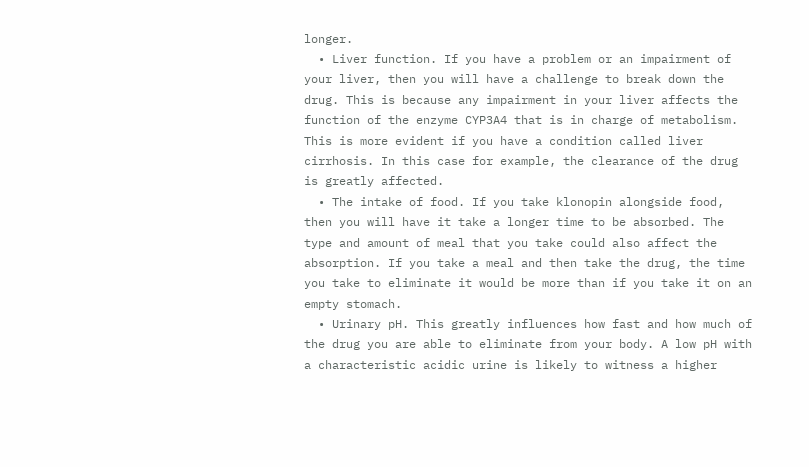longer.
  • Liver function. If you have a problem or an impairment of your liver, then you will have a challenge to break down the drug. This is because any impairment in your liver affects the function of the enzyme CYP3A4 that is in charge of metabolism. This is more evident if you have a condition called liver cirrhosis. In this case for example, the clearance of the drug is greatly affected.
  • The intake of food. If you take klonopin alongside food, then you will have it take a longer time to be absorbed. The type and amount of meal that you take could also affect the absorption. If you take a meal and then take the drug, the time you take to eliminate it would be more than if you take it on an empty stomach.
  • Urinary pH. This greatly influences how fast and how much of the drug you are able to eliminate from your body. A low pH with a characteristic acidic urine is likely to witness a higher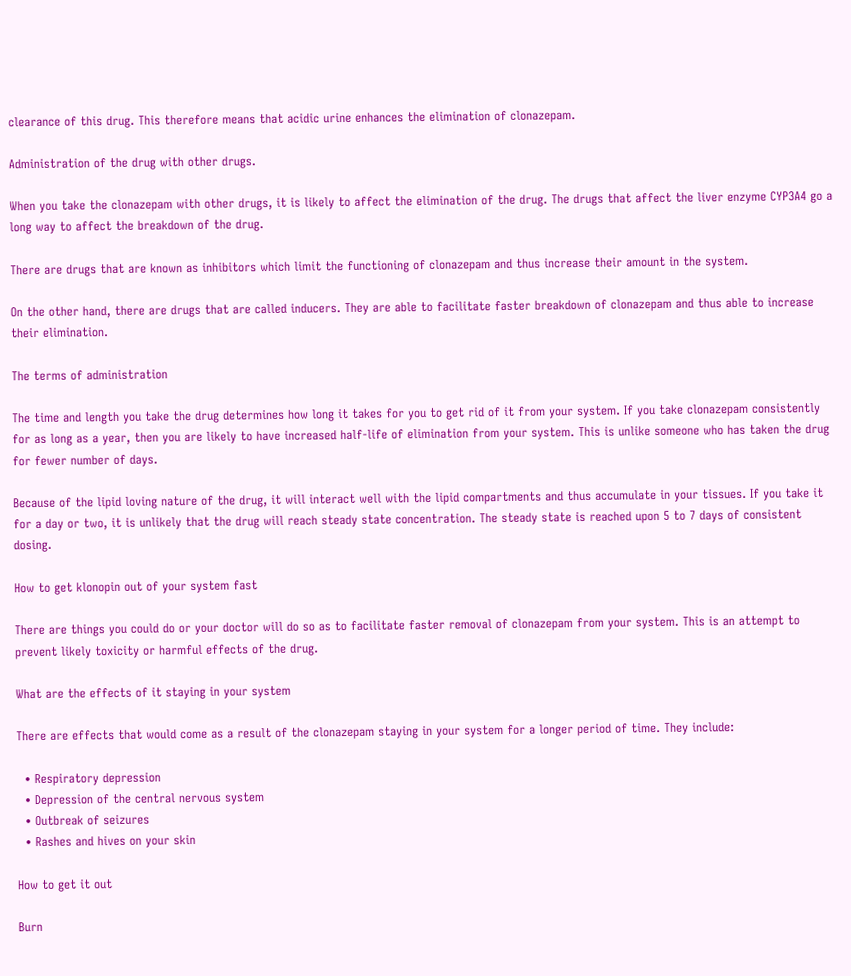clearance of this drug. This therefore means that acidic urine enhances the elimination of clonazepam.

Administration of the drug with other drugs.

When you take the clonazepam with other drugs, it is likely to affect the elimination of the drug. The drugs that affect the liver enzyme CYP3A4 go a long way to affect the breakdown of the drug.

There are drugs that are known as inhibitors which limit the functioning of clonazepam and thus increase their amount in the system.

On the other hand, there are drugs that are called inducers. They are able to facilitate faster breakdown of clonazepam and thus able to increase their elimination.

The terms of administration

The time and length you take the drug determines how long it takes for you to get rid of it from your system. If you take clonazepam consistently for as long as a year, then you are likely to have increased half-life of elimination from your system. This is unlike someone who has taken the drug for fewer number of days.

Because of the lipid loving nature of the drug, it will interact well with the lipid compartments and thus accumulate in your tissues. If you take it for a day or two, it is unlikely that the drug will reach steady state concentration. The steady state is reached upon 5 to 7 days of consistent dosing.

How to get klonopin out of your system fast

There are things you could do or your doctor will do so as to facilitate faster removal of clonazepam from your system. This is an attempt to prevent likely toxicity or harmful effects of the drug.

What are the effects of it staying in your system

There are effects that would come as a result of the clonazepam staying in your system for a longer period of time. They include:

  • Respiratory depression
  • Depression of the central nervous system
  • Outbreak of seizures
  • Rashes and hives on your skin

How to get it out

Burn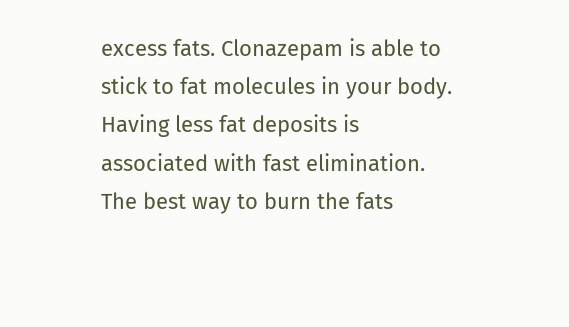excess fats. Clonazepam is able to stick to fat molecules in your body. Having less fat deposits is associated with fast elimination. The best way to burn the fats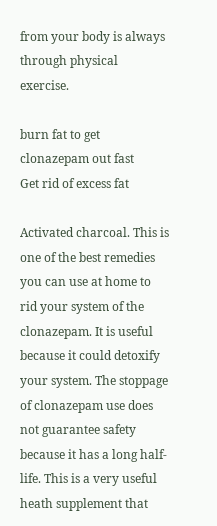from your body is always through physical exercise.

burn fat to get clonazepam out fast
Get rid of excess fat

Activated charcoal. This is one of the best remedies you can use at home to rid your system of the clonazepam. It is useful because it could detoxify your system. The stoppage of clonazepam use does not guarantee safety because it has a long half-life. This is a very useful heath supplement that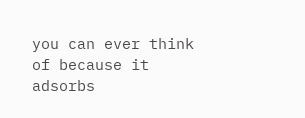you can ever think of because it adsorbs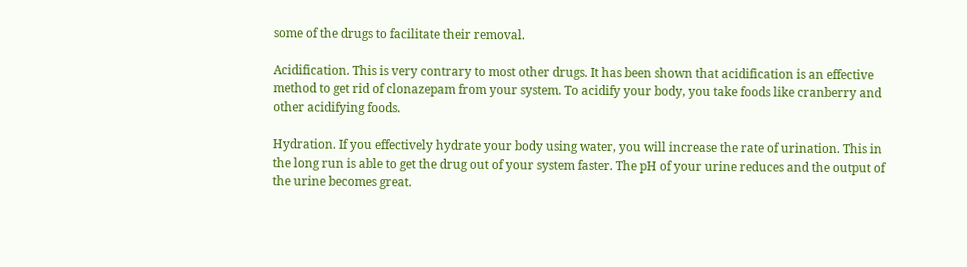some of the drugs to facilitate their removal.

Acidification. This is very contrary to most other drugs. It has been shown that acidification is an effective method to get rid of clonazepam from your system. To acidify your body, you take foods like cranberry and other acidifying foods.

Hydration. If you effectively hydrate your body using water, you will increase the rate of urination. This in the long run is able to get the drug out of your system faster. The pH of your urine reduces and the output of the urine becomes great.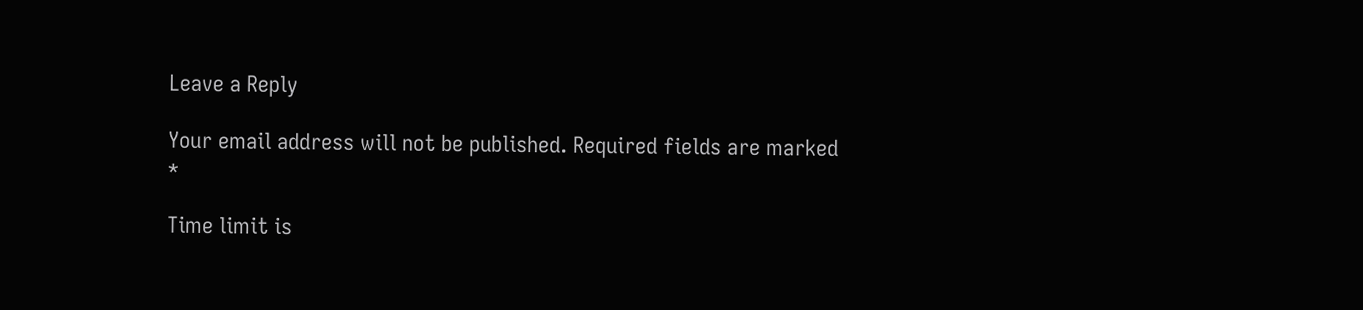Leave a Reply

Your email address will not be published. Required fields are marked *

Time limit is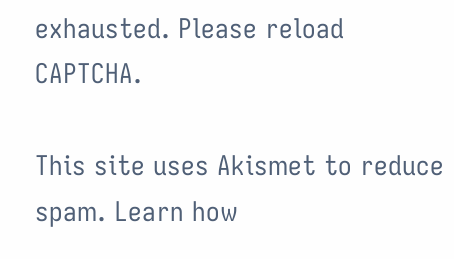exhausted. Please reload CAPTCHA.

This site uses Akismet to reduce spam. Learn how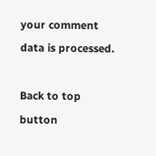your comment data is processed.

Back to top button